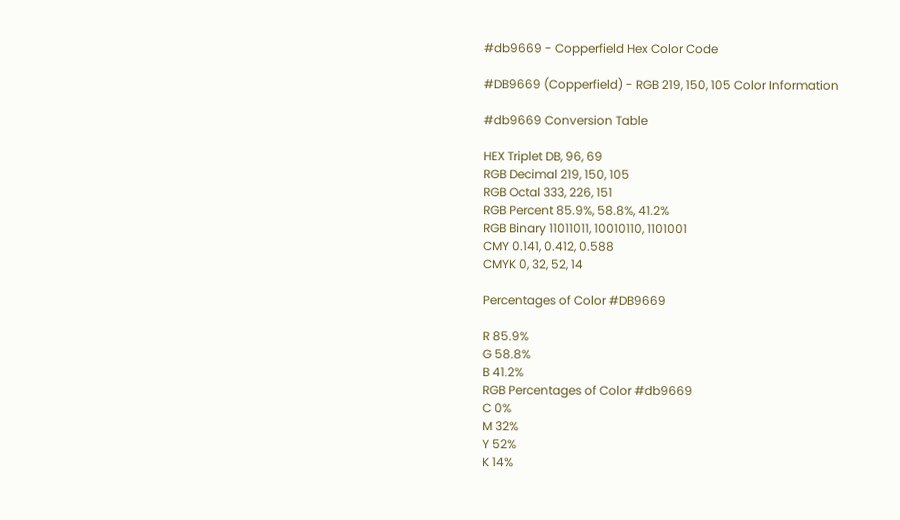#db9669 - Copperfield Hex Color Code

#DB9669 (Copperfield) - RGB 219, 150, 105 Color Information

#db9669 Conversion Table

HEX Triplet DB, 96, 69
RGB Decimal 219, 150, 105
RGB Octal 333, 226, 151
RGB Percent 85.9%, 58.8%, 41.2%
RGB Binary 11011011, 10010110, 1101001
CMY 0.141, 0.412, 0.588
CMYK 0, 32, 52, 14

Percentages of Color #DB9669

R 85.9%
G 58.8%
B 41.2%
RGB Percentages of Color #db9669
C 0%
M 32%
Y 52%
K 14%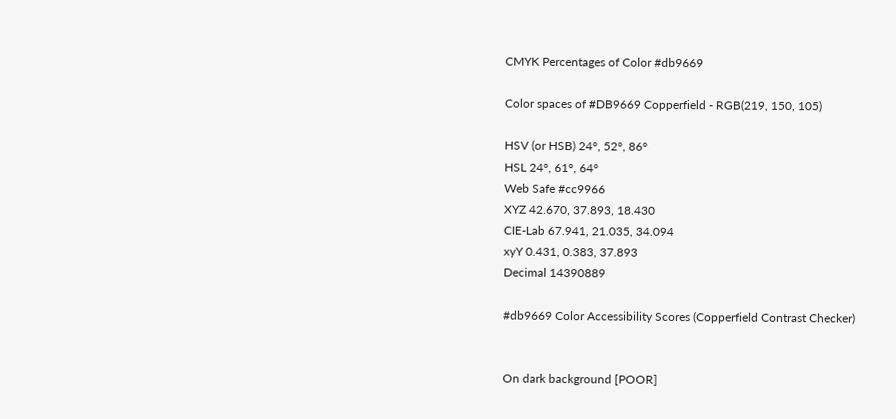CMYK Percentages of Color #db9669

Color spaces of #DB9669 Copperfield - RGB(219, 150, 105)

HSV (or HSB) 24°, 52°, 86°
HSL 24°, 61°, 64°
Web Safe #cc9966
XYZ 42.670, 37.893, 18.430
CIE-Lab 67.941, 21.035, 34.094
xyY 0.431, 0.383, 37.893
Decimal 14390889

#db9669 Color Accessibility Scores (Copperfield Contrast Checker)


On dark background [POOR]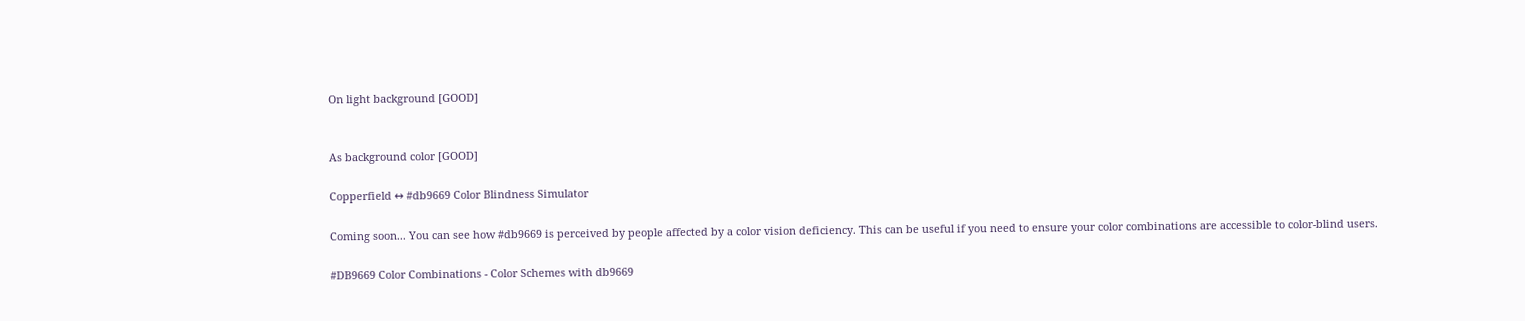On light background [GOOD]


As background color [GOOD]

Copperfield ↔ #db9669 Color Blindness Simulator

Coming soon... You can see how #db9669 is perceived by people affected by a color vision deficiency. This can be useful if you need to ensure your color combinations are accessible to color-blind users.

#DB9669 Color Combinations - Color Schemes with db9669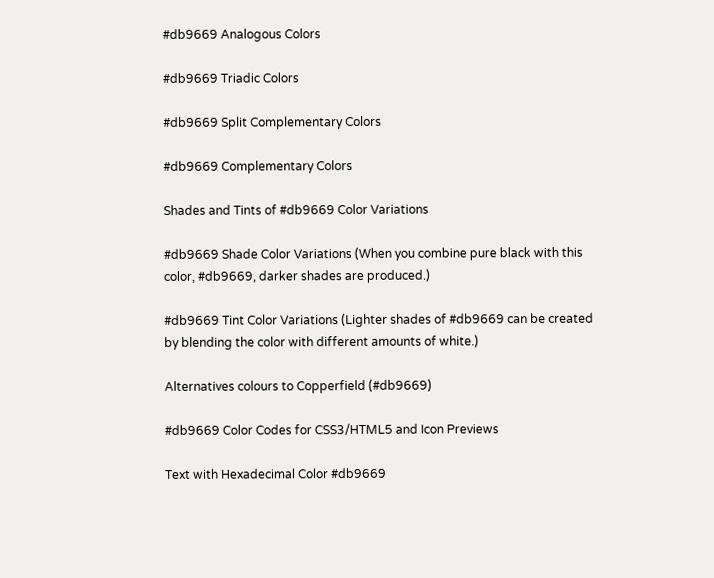#db9669 Analogous Colors

#db9669 Triadic Colors

#db9669 Split Complementary Colors

#db9669 Complementary Colors

Shades and Tints of #db9669 Color Variations

#db9669 Shade Color Variations (When you combine pure black with this color, #db9669, darker shades are produced.)

#db9669 Tint Color Variations (Lighter shades of #db9669 can be created by blending the color with different amounts of white.)

Alternatives colours to Copperfield (#db9669)

#db9669 Color Codes for CSS3/HTML5 and Icon Previews

Text with Hexadecimal Color #db9669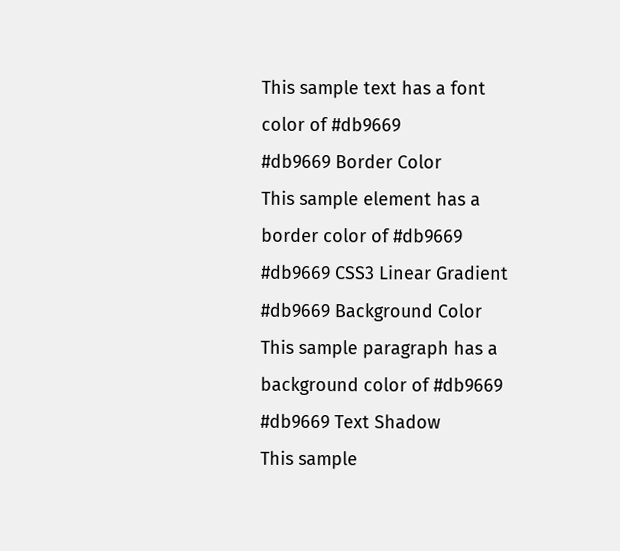This sample text has a font color of #db9669
#db9669 Border Color
This sample element has a border color of #db9669
#db9669 CSS3 Linear Gradient
#db9669 Background Color
This sample paragraph has a background color of #db9669
#db9669 Text Shadow
This sample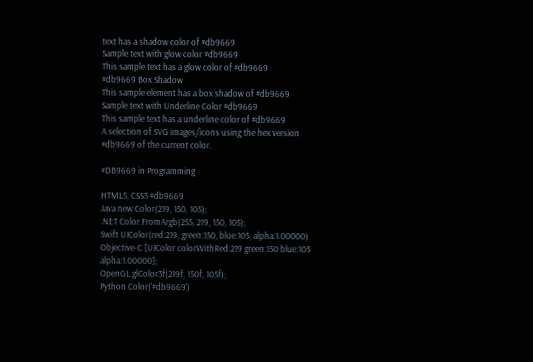text has a shadow color of #db9669
Sample text with glow color #db9669
This sample text has a glow color of #db9669
#db9669 Box Shadow
This sample element has a box shadow of #db9669
Sample text with Underline Color #db9669
This sample text has a underline color of #db9669
A selection of SVG images/icons using the hex version #db9669 of the current color.

#DB9669 in Programming

HTML5, CSS3 #db9669
Java new Color(219, 150, 105);
.NET Color.FromArgb(255, 219, 150, 105);
Swift UIColor(red:219, green:150, blue:105, alpha:1.00000)
Objective-C [UIColor colorWithRed:219 green:150 blue:105 alpha:1.00000];
OpenGL glColor3f(219f, 150f, 105f);
Python Color('#db9669')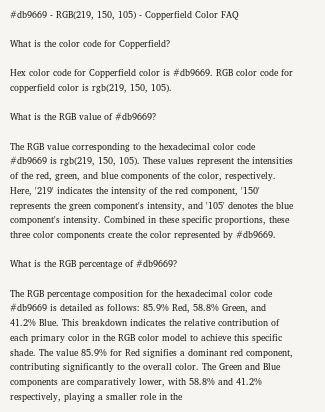#db9669 - RGB(219, 150, 105) - Copperfield Color FAQ

What is the color code for Copperfield?

Hex color code for Copperfield color is #db9669. RGB color code for copperfield color is rgb(219, 150, 105).

What is the RGB value of #db9669?

The RGB value corresponding to the hexadecimal color code #db9669 is rgb(219, 150, 105). These values represent the intensities of the red, green, and blue components of the color, respectively. Here, '219' indicates the intensity of the red component, '150' represents the green component's intensity, and '105' denotes the blue component's intensity. Combined in these specific proportions, these three color components create the color represented by #db9669.

What is the RGB percentage of #db9669?

The RGB percentage composition for the hexadecimal color code #db9669 is detailed as follows: 85.9% Red, 58.8% Green, and 41.2% Blue. This breakdown indicates the relative contribution of each primary color in the RGB color model to achieve this specific shade. The value 85.9% for Red signifies a dominant red component, contributing significantly to the overall color. The Green and Blue components are comparatively lower, with 58.8% and 41.2% respectively, playing a smaller role in the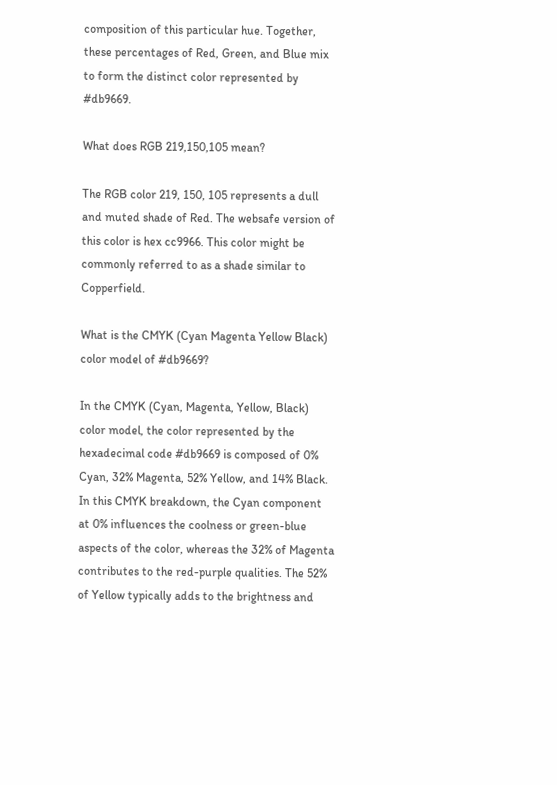composition of this particular hue. Together, these percentages of Red, Green, and Blue mix to form the distinct color represented by #db9669.

What does RGB 219,150,105 mean?

The RGB color 219, 150, 105 represents a dull and muted shade of Red. The websafe version of this color is hex cc9966. This color might be commonly referred to as a shade similar to Copperfield.

What is the CMYK (Cyan Magenta Yellow Black) color model of #db9669?

In the CMYK (Cyan, Magenta, Yellow, Black) color model, the color represented by the hexadecimal code #db9669 is composed of 0% Cyan, 32% Magenta, 52% Yellow, and 14% Black. In this CMYK breakdown, the Cyan component at 0% influences the coolness or green-blue aspects of the color, whereas the 32% of Magenta contributes to the red-purple qualities. The 52% of Yellow typically adds to the brightness and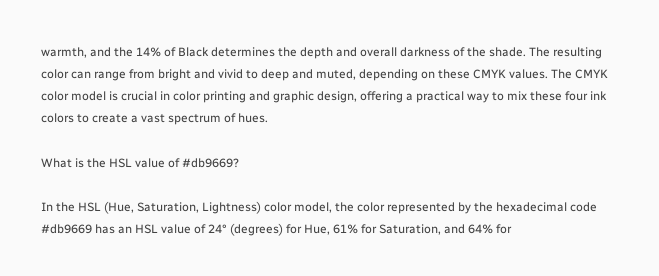warmth, and the 14% of Black determines the depth and overall darkness of the shade. The resulting color can range from bright and vivid to deep and muted, depending on these CMYK values. The CMYK color model is crucial in color printing and graphic design, offering a practical way to mix these four ink colors to create a vast spectrum of hues.

What is the HSL value of #db9669?

In the HSL (Hue, Saturation, Lightness) color model, the color represented by the hexadecimal code #db9669 has an HSL value of 24° (degrees) for Hue, 61% for Saturation, and 64% for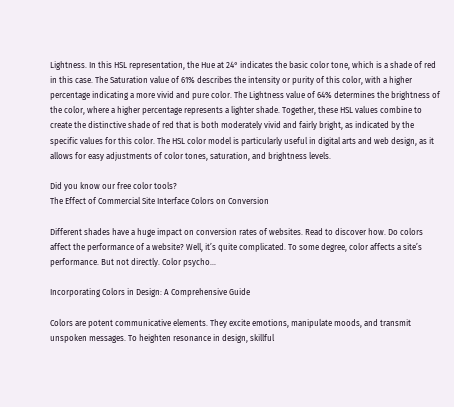Lightness. In this HSL representation, the Hue at 24° indicates the basic color tone, which is a shade of red in this case. The Saturation value of 61% describes the intensity or purity of this color, with a higher percentage indicating a more vivid and pure color. The Lightness value of 64% determines the brightness of the color, where a higher percentage represents a lighter shade. Together, these HSL values combine to create the distinctive shade of red that is both moderately vivid and fairly bright, as indicated by the specific values for this color. The HSL color model is particularly useful in digital arts and web design, as it allows for easy adjustments of color tones, saturation, and brightness levels.

Did you know our free color tools?
The Effect of Commercial Site Interface Colors on Conversion

Different shades have a huge impact on conversion rates of websites. Read to discover how. Do colors affect the performance of a website? Well, it’s quite complicated. To some degree, color affects a site’s performance. But not directly. Color psycho...

Incorporating Colors in Design: A Comprehensive Guide

Colors are potent communicative elements. They excite emotions, manipulate moods, and transmit unspoken messages. To heighten resonance in design, skillful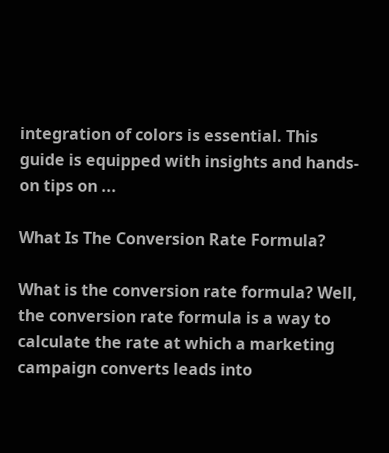integration of colors is essential. This guide is equipped with insights and hands-on tips on ...

What Is The Conversion Rate Formula?

What is the conversion rate formula? Well, the conversion rate formula is a way to calculate the rate at which a marketing campaign converts leads into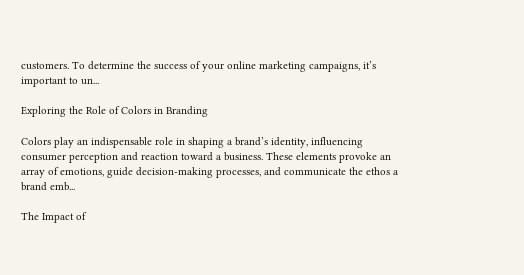customers. To determine the success of your online marketing campaigns, it’s important to un...

Exploring the Role of Colors in Branding

Colors play an indispensable role in shaping a brand’s identity, influencing consumer perception and reaction toward a business. These elements provoke an array of emotions, guide decision-making processes, and communicate the ethos a brand emb...

The Impact of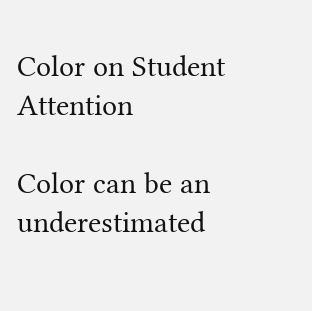Color on Student Attention

Color can be an underestimated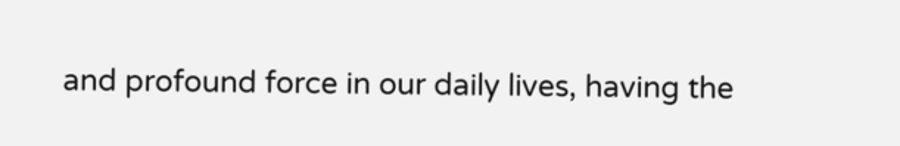and profound force in our daily lives, having the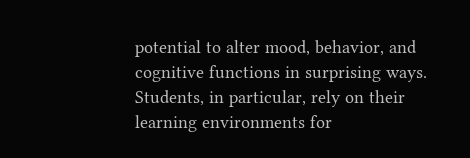potential to alter mood, behavior, and cognitive functions in surprising ways. Students, in particular, rely on their learning environments for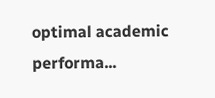optimal academic performa...